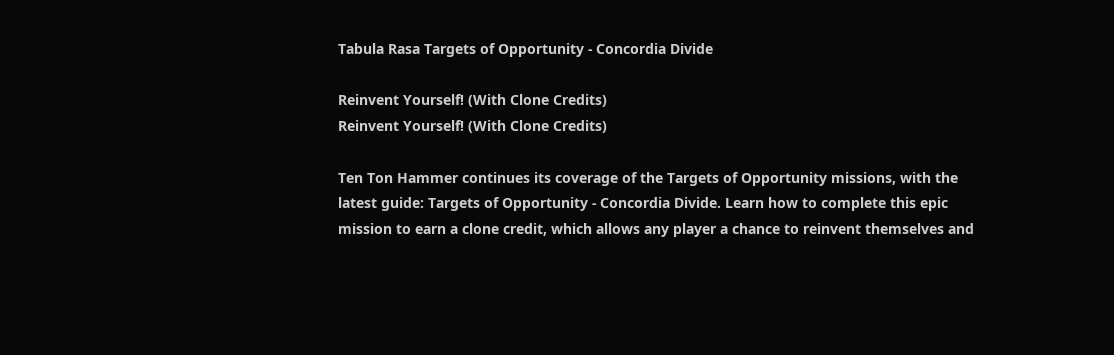Tabula Rasa Targets of Opportunity - Concordia Divide

Reinvent Yourself! (With Clone Credits)
Reinvent Yourself! (With Clone Credits)

Ten Ton Hammer continues its coverage of the Targets of Opportunity missions, with the latest guide: Targets of Opportunity - Concordia Divide. Learn how to complete this epic mission to earn a clone credit, which allows any player a chance to reinvent themselves and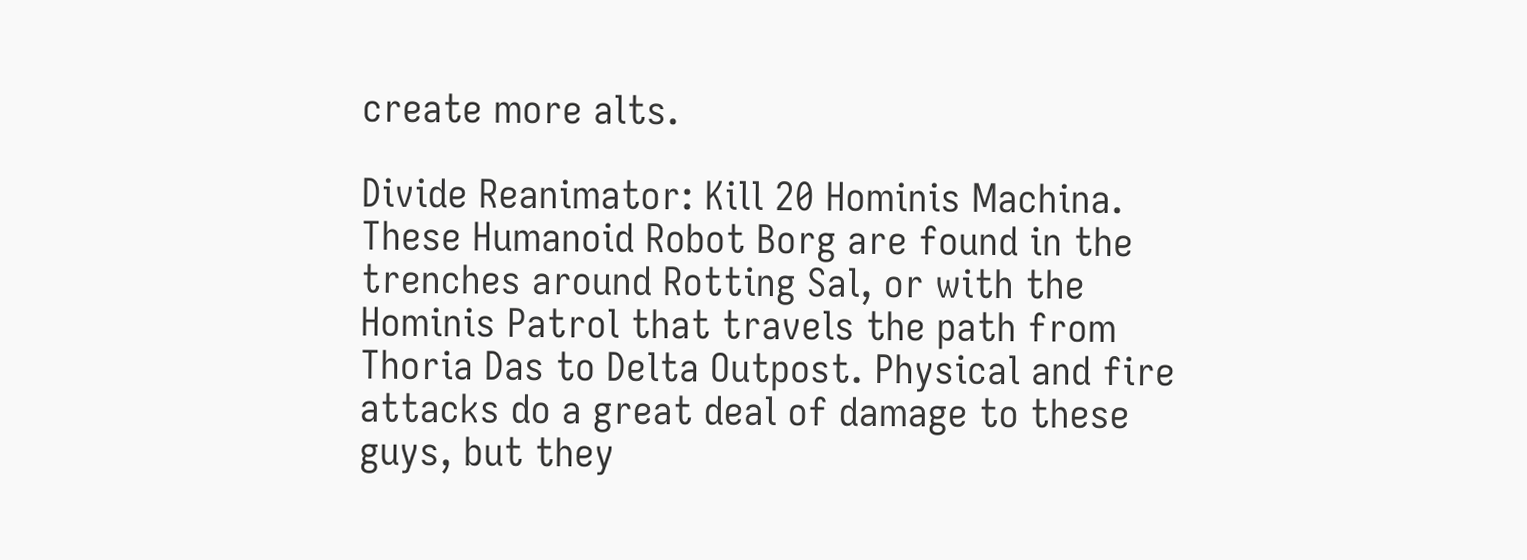create more alts.

Divide Reanimator: Kill 20 Hominis Machina. These Humanoid Robot Borg are found in the trenches around Rotting Sal, or with the Hominis Patrol that travels the path from Thoria Das to Delta Outpost. Physical and fire attacks do a great deal of damage to these guys, but they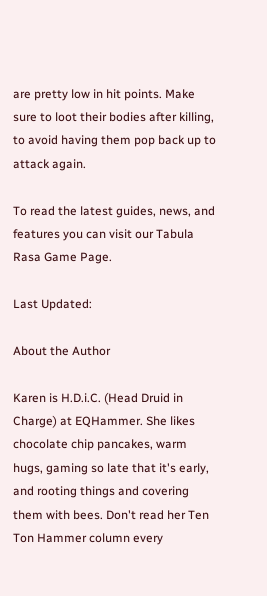are pretty low in hit points. Make sure to loot their bodies after killing, to avoid having them pop back up to attack again.

To read the latest guides, news, and features you can visit our Tabula Rasa Game Page.

Last Updated:

About the Author

Karen is H.D.i.C. (Head Druid in Charge) at EQHammer. She likes chocolate chip pancakes, warm hugs, gaming so late that it's early, and rooting things and covering them with bees. Don't read her Ten Ton Hammer column every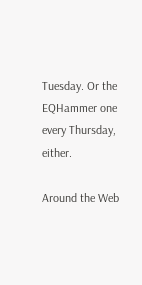Tuesday. Or the EQHammer one every Thursday, either.

Around the Web